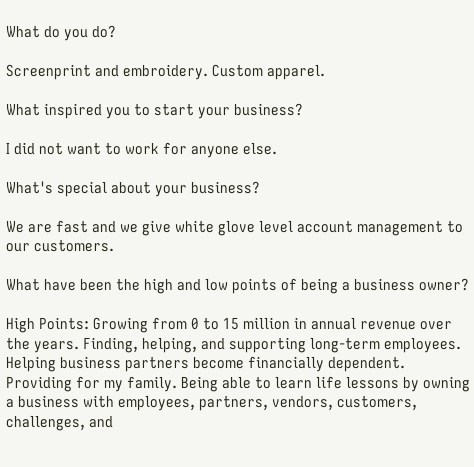What do you do?

Screenprint and embroidery. Custom apparel.

What inspired you to start your business?

I did not want to work for anyone else.

What's special about your business?

We are fast and we give white glove level account management to our customers.

What have been the high and low points of being a business owner?

High Points: Growing from 0 to 15 million in annual revenue over the years. Finding, helping, and supporting long-term employees. Helping business partners become financially dependent. Providing for my family. Being able to learn life lessons by owning a business with employees, partners, vendors, customers, challenges, and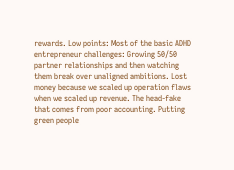rewards. Low points: Most of the basic ADHD entrepreneur challenges: Growing 50/50 partner relationships and then watching them break over unaligned ambitions. Lost money because we scaled up operation flaws when we scaled up revenue. The head-fake that comes from poor accounting. Putting green people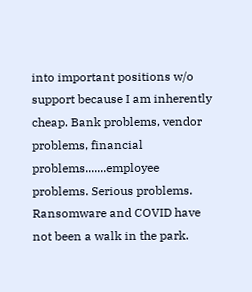into important positions w/o support because I am inherently cheap. Bank problems, vendor problems, financial problems.......employee problems. Serious problems. Ransomware and COVID have not been a walk in the park.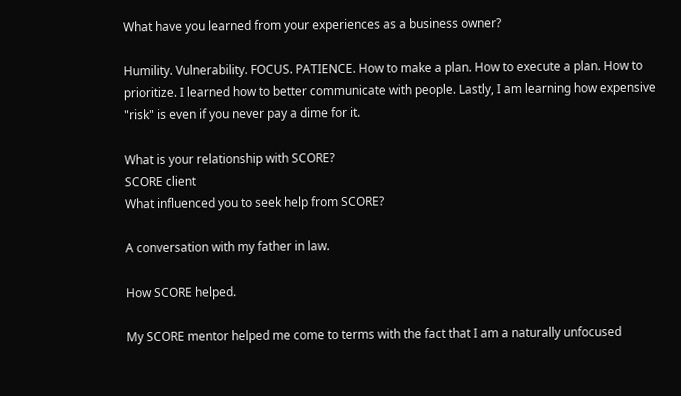What have you learned from your experiences as a business owner?

Humility. Vulnerability. FOCUS. PATIENCE. How to make a plan. How to execute a plan. How to prioritize. I learned how to better communicate with people. Lastly, I am learning how expensive "risk" is even if you never pay a dime for it.

What is your relationship with SCORE?
SCORE client
What influenced you to seek help from SCORE?

A conversation with my father in law.

How SCORE helped.

My SCORE mentor helped me come to terms with the fact that I am a naturally unfocused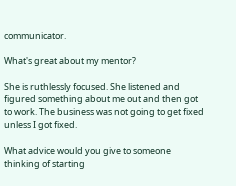communicator.

What's great about my mentor?

She is ruthlessly focused. She listened and figured something about me out and then got to work. The business was not going to get fixed unless I got fixed.

What advice would you give to someone thinking of starting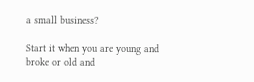a small business?

Start it when you are young and broke or old and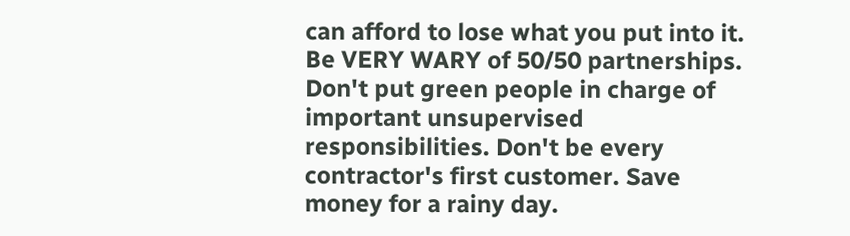can afford to lose what you put into it. Be VERY WARY of 50/50 partnerships. Don't put green people in charge of important unsupervised responsibilities. Don't be every contractor's first customer. Save money for a rainy day.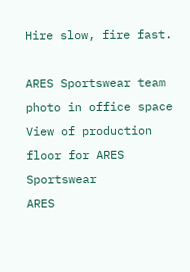Hire slow, fire fast.

ARES Sportswear team photo in office space
View of production floor for ARES Sportswear
ARES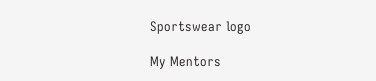Sportswear logo

My Mentors